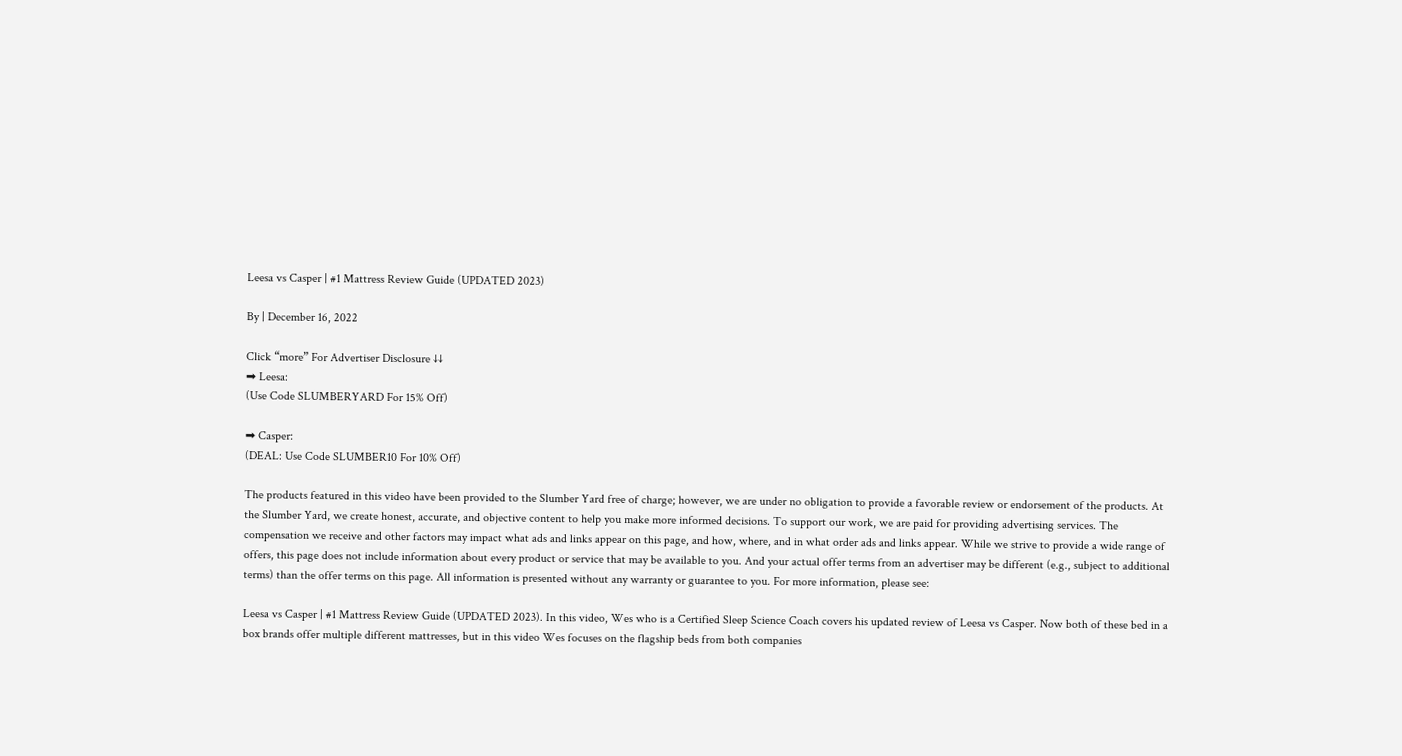Leesa vs Casper | #1 Mattress Review Guide (UPDATED 2023)

By | December 16, 2022

Click “more” For Advertiser Disclosure ↓↓
➡ Leesa:
(Use Code SLUMBERYARD For 15% Off)

➡ Casper:
(DEAL: Use Code SLUMBER10 For 10% Off)

The products featured in this video have been provided to the Slumber Yard free of charge; however, we are under no obligation to provide a favorable review or endorsement of the products. At the Slumber Yard, we create honest, accurate, and objective content to help you make more informed decisions. To support our work, we are paid for providing advertising services. The compensation we receive and other factors may impact what ads and links appear on this page, and how, where, and in what order ads and links appear. While we strive to provide a wide range of offers, this page does not include information about every product or service that may be available to you. And your actual offer terms from an advertiser may be different (e.g., subject to additional terms) than the offer terms on this page. All information is presented without any warranty or guarantee to you. For more information, please see:

Leesa vs Casper | #1 Mattress Review Guide (UPDATED 2023). In this video, Wes who is a Certified Sleep Science Coach covers his updated review of Leesa vs Casper. Now both of these bed in a box brands offer multiple different mattresses, but in this video Wes focuses on the flagship beds from both companies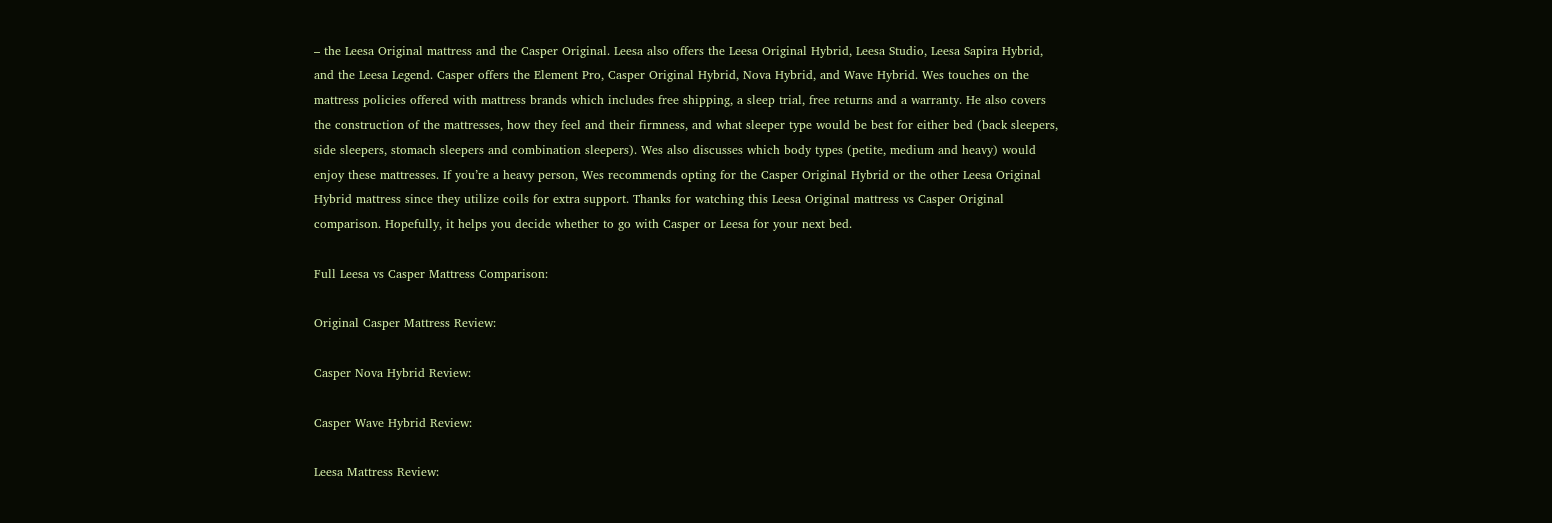– the Leesa Original mattress and the Casper Original. Leesa also offers the Leesa Original Hybrid, Leesa Studio, Leesa Sapira Hybrid, and the Leesa Legend. Casper offers the Element Pro, Casper Original Hybrid, Nova Hybrid, and Wave Hybrid. Wes touches on the mattress policies offered with mattress brands which includes free shipping, a sleep trial, free returns and a warranty. He also covers the construction of the mattresses, how they feel and their firmness, and what sleeper type would be best for either bed (back sleepers, side sleepers, stomach sleepers and combination sleepers). Wes also discusses which body types (petite, medium and heavy) would enjoy these mattresses. If you’re a heavy person, Wes recommends opting for the Casper Original Hybrid or the other Leesa Original Hybrid mattress since they utilize coils for extra support. Thanks for watching this Leesa Original mattress vs Casper Original comparison. Hopefully, it helps you decide whether to go with Casper or Leesa for your next bed.

Full Leesa vs Casper Mattress Comparison:

Original Casper Mattress Review:

Casper Nova Hybrid Review:

Casper Wave Hybrid Review:

Leesa Mattress Review: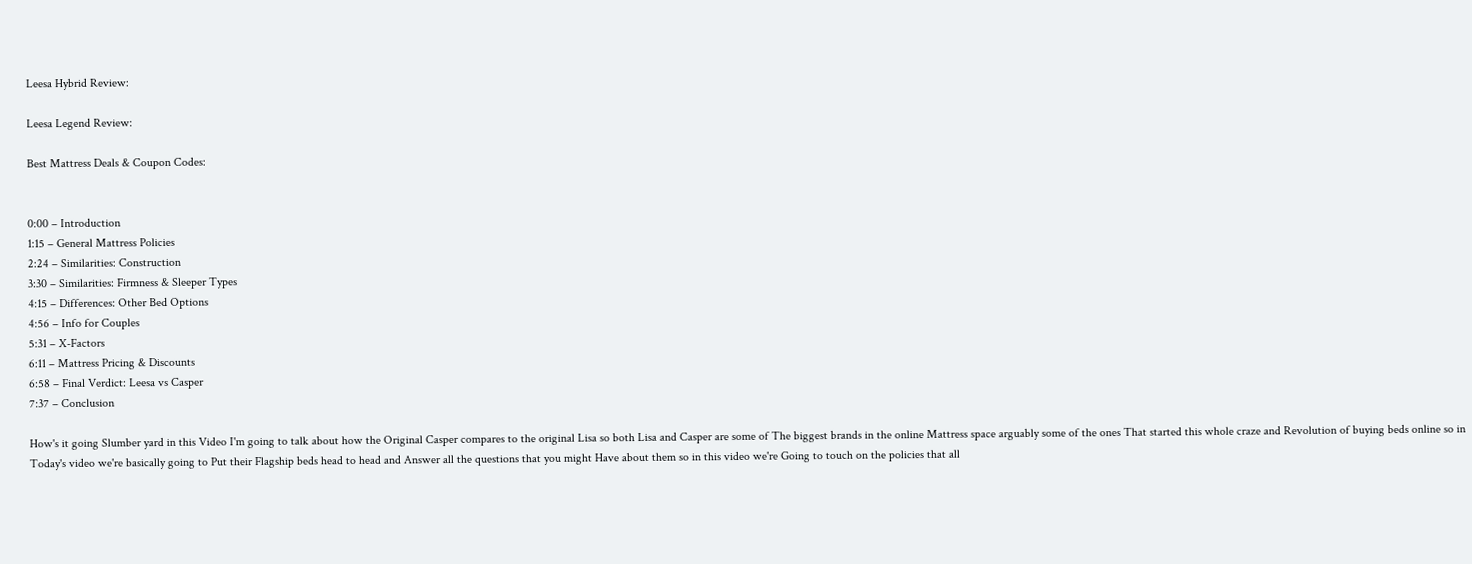Leesa Hybrid Review:

Leesa Legend Review:

Best Mattress Deals & Coupon Codes:


0:00 – Introduction
1:15 – General Mattress Policies
2:24 – Similarities: Construction
3:30 – Similarities: Firmness & Sleeper Types
4:15 – Differences: Other Bed Options
4:56 – Info for Couples
5:31 – X-Factors
6:11 – Mattress Pricing & Discounts
6:58 – Final Verdict: Leesa vs Casper
7:37 – Conclusion

How's it going Slumber yard in this Video I'm going to talk about how the Original Casper compares to the original Lisa so both Lisa and Casper are some of The biggest brands in the online Mattress space arguably some of the ones That started this whole craze and Revolution of buying beds online so in Today's video we're basically going to Put their Flagship beds head to head and Answer all the questions that you might Have about them so in this video we're Going to touch on the policies that all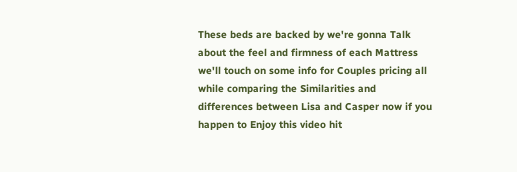These beds are backed by we're gonna Talk about the feel and firmness of each Mattress we'll touch on some info for Couples pricing all while comparing the Similarities and differences between Lisa and Casper now if you happen to Enjoy this video hit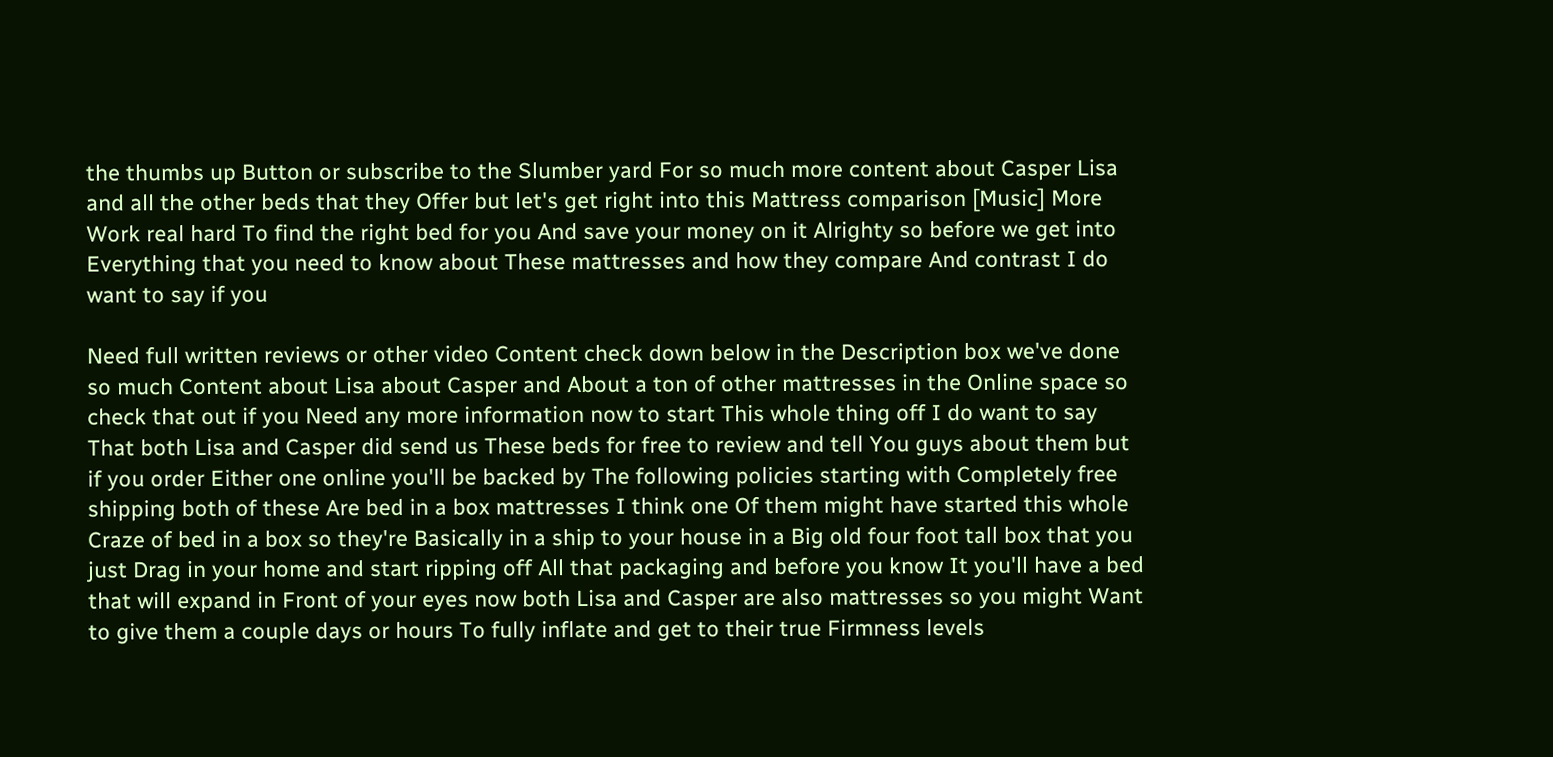the thumbs up Button or subscribe to the Slumber yard For so much more content about Casper Lisa and all the other beds that they Offer but let's get right into this Mattress comparison [Music] More Work real hard To find the right bed for you And save your money on it Alrighty so before we get into Everything that you need to know about These mattresses and how they compare And contrast I do want to say if you

Need full written reviews or other video Content check down below in the Description box we've done so much Content about Lisa about Casper and About a ton of other mattresses in the Online space so check that out if you Need any more information now to start This whole thing off I do want to say That both Lisa and Casper did send us These beds for free to review and tell You guys about them but if you order Either one online you'll be backed by The following policies starting with Completely free shipping both of these Are bed in a box mattresses I think one Of them might have started this whole Craze of bed in a box so they're Basically in a ship to your house in a Big old four foot tall box that you just Drag in your home and start ripping off All that packaging and before you know It you'll have a bed that will expand in Front of your eyes now both Lisa and Casper are also mattresses so you might Want to give them a couple days or hours To fully inflate and get to their true Firmness levels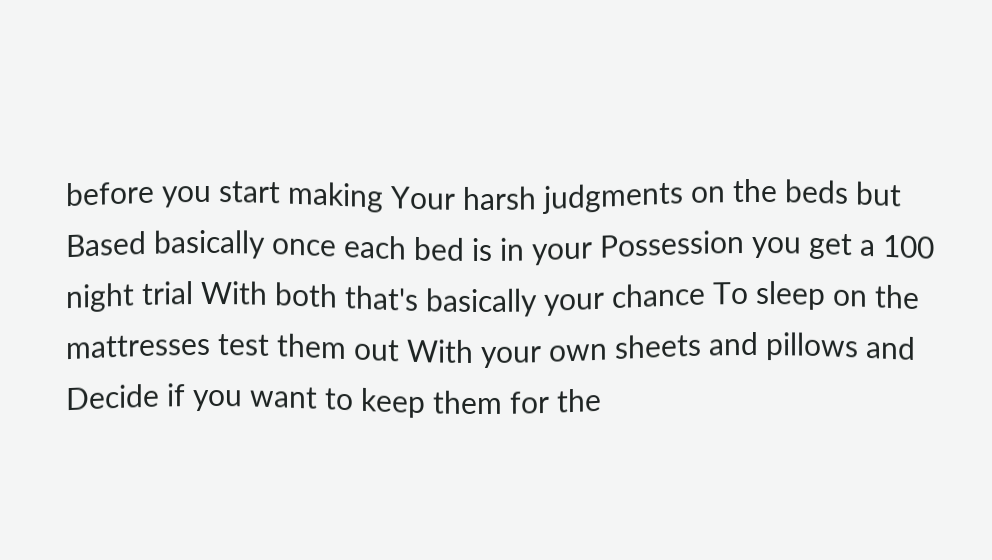before you start making Your harsh judgments on the beds but Based basically once each bed is in your Possession you get a 100 night trial With both that's basically your chance To sleep on the mattresses test them out With your own sheets and pillows and Decide if you want to keep them for the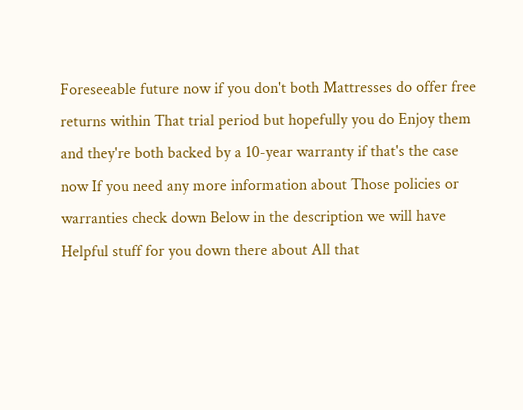Foreseeable future now if you don't both Mattresses do offer free returns within That trial period but hopefully you do Enjoy them and they're both backed by a 10-year warranty if that's the case now If you need any more information about Those policies or warranties check down Below in the description we will have Helpful stuff for you down there about All that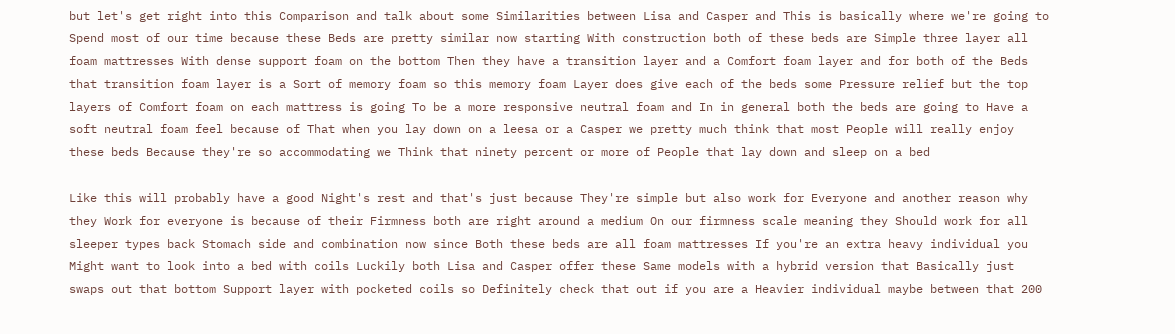but let's get right into this Comparison and talk about some Similarities between Lisa and Casper and This is basically where we're going to Spend most of our time because these Beds are pretty similar now starting With construction both of these beds are Simple three layer all foam mattresses With dense support foam on the bottom Then they have a transition layer and a Comfort foam layer and for both of the Beds that transition foam layer is a Sort of memory foam so this memory foam Layer does give each of the beds some Pressure relief but the top layers of Comfort foam on each mattress is going To be a more responsive neutral foam and In in general both the beds are going to Have a soft neutral foam feel because of That when you lay down on a leesa or a Casper we pretty much think that most People will really enjoy these beds Because they're so accommodating we Think that ninety percent or more of People that lay down and sleep on a bed

Like this will probably have a good Night's rest and that's just because They're simple but also work for Everyone and another reason why they Work for everyone is because of their Firmness both are right around a medium On our firmness scale meaning they Should work for all sleeper types back Stomach side and combination now since Both these beds are all foam mattresses If you're an extra heavy individual you Might want to look into a bed with coils Luckily both Lisa and Casper offer these Same models with a hybrid version that Basically just swaps out that bottom Support layer with pocketed coils so Definitely check that out if you are a Heavier individual maybe between that 200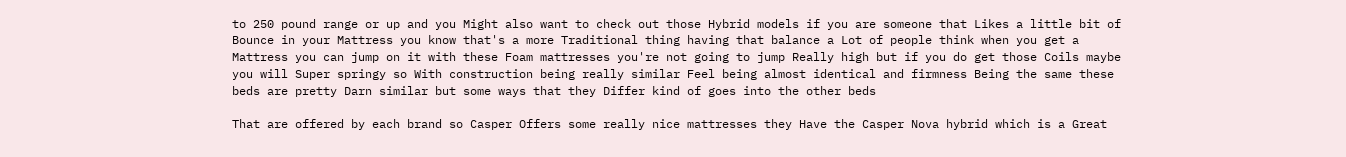to 250 pound range or up and you Might also want to check out those Hybrid models if you are someone that Likes a little bit of Bounce in your Mattress you know that's a more Traditional thing having that balance a Lot of people think when you get a Mattress you can jump on it with these Foam mattresses you're not going to jump Really high but if you do get those Coils maybe you will Super springy so With construction being really similar Feel being almost identical and firmness Being the same these beds are pretty Darn similar but some ways that they Differ kind of goes into the other beds

That are offered by each brand so Casper Offers some really nice mattresses they Have the Casper Nova hybrid which is a Great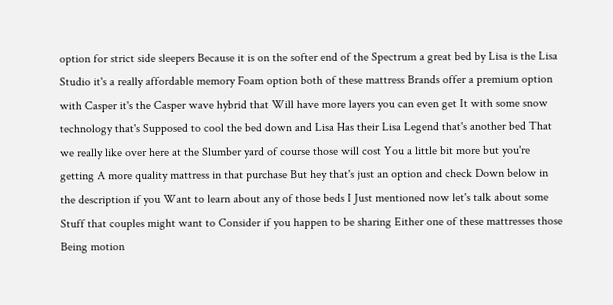option for strict side sleepers Because it is on the softer end of the Spectrum a great bed by Lisa is the Lisa Studio it's a really affordable memory Foam option both of these mattress Brands offer a premium option with Casper it's the Casper wave hybrid that Will have more layers you can even get It with some snow technology that's Supposed to cool the bed down and Lisa Has their Lisa Legend that's another bed That we really like over here at the Slumber yard of course those will cost You a little bit more but you're getting A more quality mattress in that purchase But hey that's just an option and check Down below in the description if you Want to learn about any of those beds I Just mentioned now let's talk about some Stuff that couples might want to Consider if you happen to be sharing Either one of these mattresses those Being motion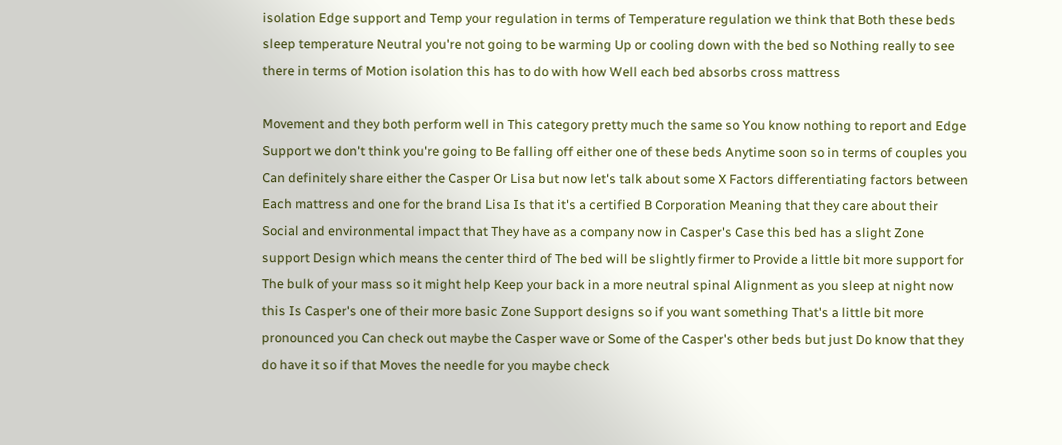isolation Edge support and Temp your regulation in terms of Temperature regulation we think that Both these beds sleep temperature Neutral you're not going to be warming Up or cooling down with the bed so Nothing really to see there in terms of Motion isolation this has to do with how Well each bed absorbs cross mattress

Movement and they both perform well in This category pretty much the same so You know nothing to report and Edge Support we don't think you're going to Be falling off either one of these beds Anytime soon so in terms of couples you Can definitely share either the Casper Or Lisa but now let's talk about some X Factors differentiating factors between Each mattress and one for the brand Lisa Is that it's a certified B Corporation Meaning that they care about their Social and environmental impact that They have as a company now in Casper's Case this bed has a slight Zone support Design which means the center third of The bed will be slightly firmer to Provide a little bit more support for The bulk of your mass so it might help Keep your back in a more neutral spinal Alignment as you sleep at night now this Is Casper's one of their more basic Zone Support designs so if you want something That's a little bit more pronounced you Can check out maybe the Casper wave or Some of the Casper's other beds but just Do know that they do have it so if that Moves the needle for you maybe check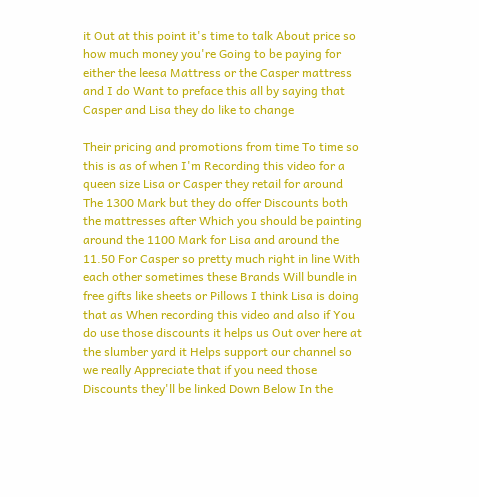it Out at this point it's time to talk About price so how much money you're Going to be paying for either the leesa Mattress or the Casper mattress and I do Want to preface this all by saying that Casper and Lisa they do like to change

Their pricing and promotions from time To time so this is as of when I'm Recording this video for a queen size Lisa or Casper they retail for around The 1300 Mark but they do offer Discounts both the mattresses after Which you should be painting around the 1100 Mark for Lisa and around the 11.50 For Casper so pretty much right in line With each other sometimes these Brands Will bundle in free gifts like sheets or Pillows I think Lisa is doing that as When recording this video and also if You do use those discounts it helps us Out over here at the slumber yard it Helps support our channel so we really Appreciate that if you need those Discounts they'll be linked Down Below In the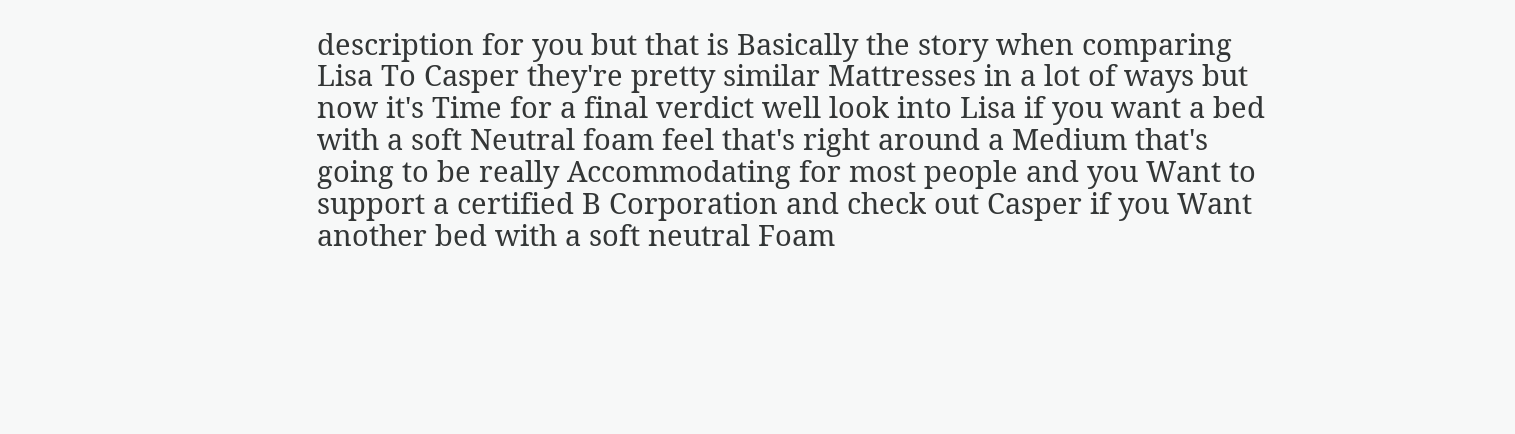description for you but that is Basically the story when comparing Lisa To Casper they're pretty similar Mattresses in a lot of ways but now it's Time for a final verdict well look into Lisa if you want a bed with a soft Neutral foam feel that's right around a Medium that's going to be really Accommodating for most people and you Want to support a certified B Corporation and check out Casper if you Want another bed with a soft neutral Foam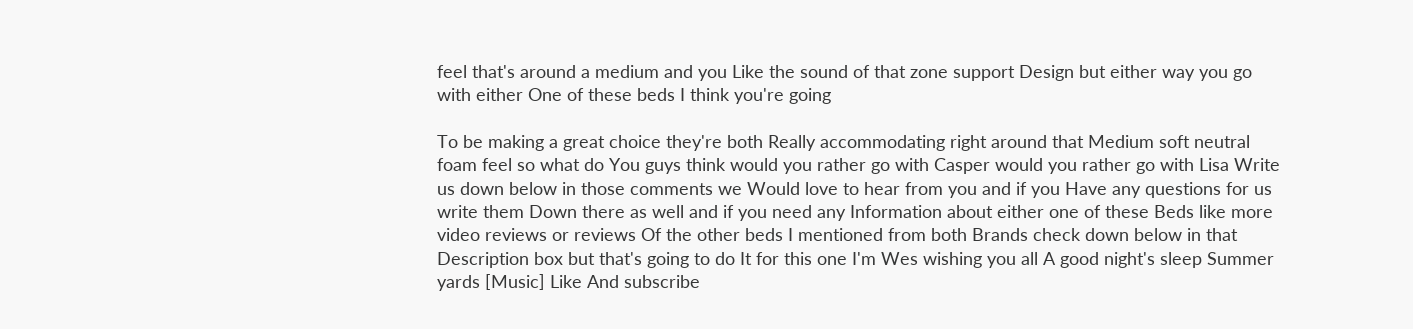feel that's around a medium and you Like the sound of that zone support Design but either way you go with either One of these beds I think you're going

To be making a great choice they're both Really accommodating right around that Medium soft neutral foam feel so what do You guys think would you rather go with Casper would you rather go with Lisa Write us down below in those comments we Would love to hear from you and if you Have any questions for us write them Down there as well and if you need any Information about either one of these Beds like more video reviews or reviews Of the other beds I mentioned from both Brands check down below in that Description box but that's going to do It for this one I'm Wes wishing you all A good night's sleep Summer yards [Music] Like And subscribe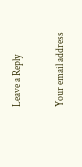Leave a Reply

Your email address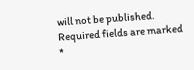will not be published. Required fields are marked *